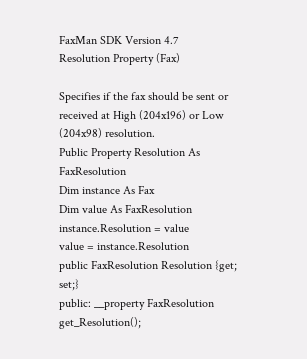FaxMan SDK Version 4.7
Resolution Property (Fax)

Specifies if the fax should be sent or received at High (204x196) or Low (204x98) resolution.
Public Property Resolution As FaxResolution
Dim instance As Fax
Dim value As FaxResolution
instance.Resolution = value
value = instance.Resolution
public FaxResolution Resolution {get; set;}
public: __property FaxResolution get_Resolution();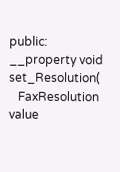public: __property void set_Resolution(
   FaxResolution value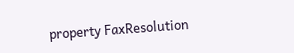property FaxResolution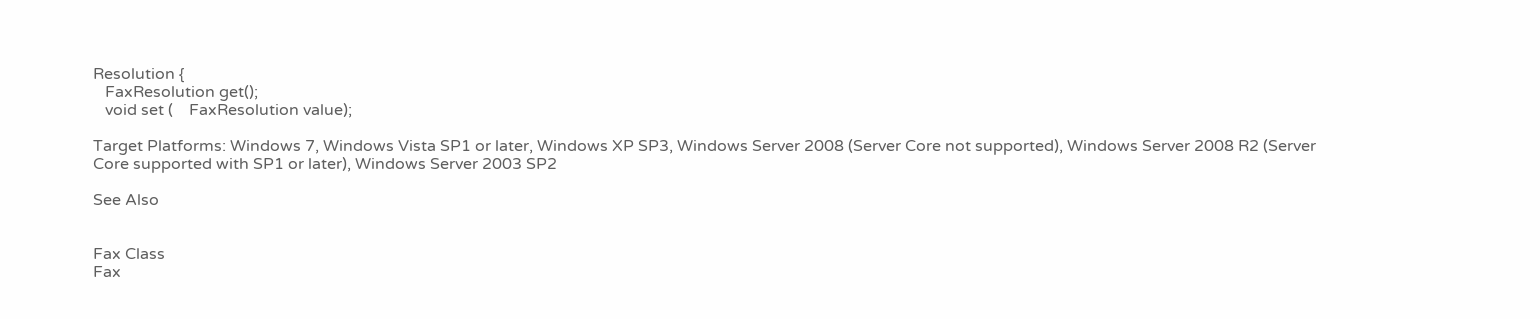Resolution {
   FaxResolution get();
   void set (    FaxResolution value);

Target Platforms: Windows 7, Windows Vista SP1 or later, Windows XP SP3, Windows Server 2008 (Server Core not supported), Windows Server 2008 R2 (Server Core supported with SP1 or later), Windows Server 2003 SP2

See Also


Fax Class
Fax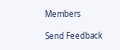Members

Send Feedback